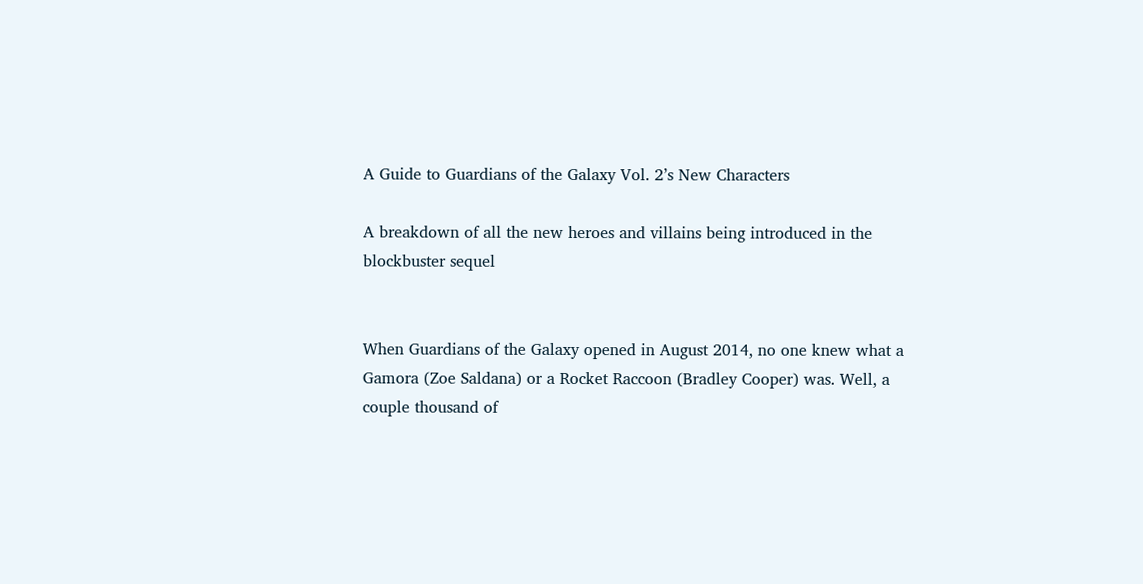A Guide to Guardians of the Galaxy Vol. 2’s New Characters

A breakdown of all the new heroes and villains being introduced in the blockbuster sequel


When Guardians of the Galaxy opened in August 2014, no one knew what a Gamora (Zoe Saldana) or a Rocket Raccoon (Bradley Cooper) was. Well, a couple thousand of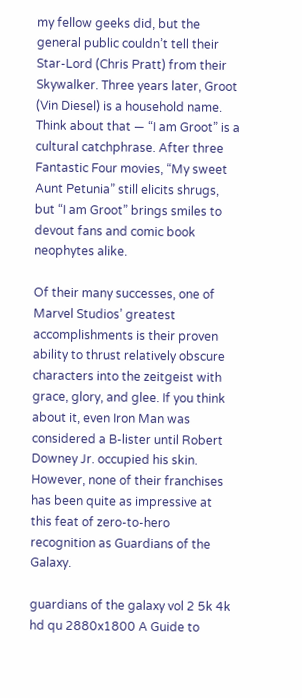my fellow geeks did, but the general public couldn’t tell their Star-Lord (Chris Pratt) from their Skywalker. Three years later, Groot (Vin Diesel) is a household name. Think about that — “I am Groot” is a cultural catchphrase. After three Fantastic Four movies, “My sweet Aunt Petunia” still elicits shrugs, but “I am Groot” brings smiles to devout fans and comic book neophytes alike.

Of their many successes, one of Marvel Studios’ greatest accomplishments is their proven ability to thrust relatively obscure characters into the zeitgeist with grace, glory, and glee. If you think about it, even Iron Man was considered a B-lister until Robert Downey Jr. occupied his skin. However, none of their franchises has been quite as impressive at this feat of zero-to-hero recognition as Guardians of the Galaxy.

guardians of the galaxy vol 2 5k 4k hd qu 2880x1800 A Guide to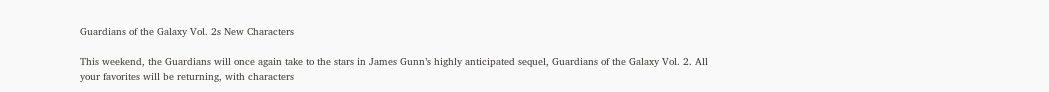Guardians of the Galaxy Vol. 2s New Characters

This weekend, the Guardians will once again take to the stars in James Gunn’s highly anticipated sequel, Guardians of the Galaxy Vol. 2. All your favorites will be returning, with characters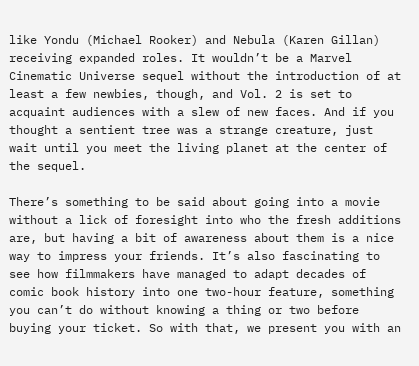like Yondu (Michael Rooker) and Nebula (Karen Gillan) receiving expanded roles. It wouldn’t be a Marvel Cinematic Universe sequel without the introduction of at least a few newbies, though, and Vol. 2 is set to acquaint audiences with a slew of new faces. And if you thought a sentient tree was a strange creature, just wait until you meet the living planet at the center of the sequel.

There’s something to be said about going into a movie without a lick of foresight into who the fresh additions are, but having a bit of awareness about them is a nice way to impress your friends. It’s also fascinating to see how filmmakers have managed to adapt decades of comic book history into one two-hour feature, something you can’t do without knowing a thing or two before buying your ticket. So with that, we present you with an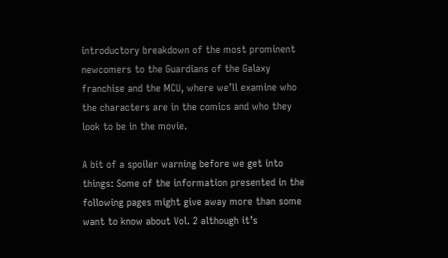introductory breakdown of the most prominent newcomers to the Guardians of the Galaxy franchise and the MCU, where we’ll examine who the characters are in the comics and who they look to be in the movie.

A bit of a spoiler warning before we get into things: Some of the information presented in the following pages might give away more than some want to know about Vol. 2 although it’s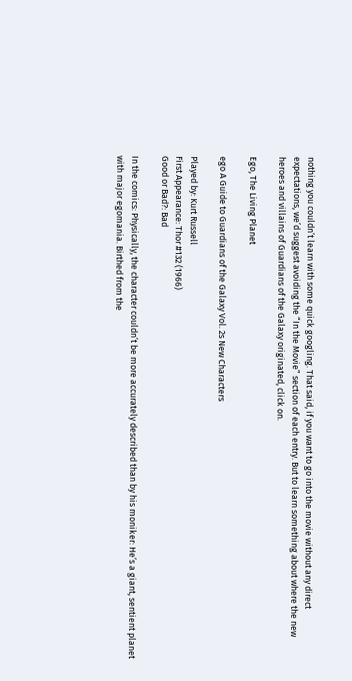nothing you couldn’t learn with some quick googling. That said, if you want to go into the movie without any direct expectations, we’d suggest avoiding the “In the Movie” section of each entry. But to learn something about where the new heroes and villains of Guardians of the Galaxy originated, click on.

Ego, The Living Planet

ego A Guide to Guardians of the Galaxy Vol. 2s New Characters

Played by: Kurt Russell
First Appearance: Thor #132 (1966)
Good or Bad?: Bad

In the comics: Physically, the character couldn’t be more accurately described than by his moniker: He’s a giant, sentient planet with major egomania. Birthed from the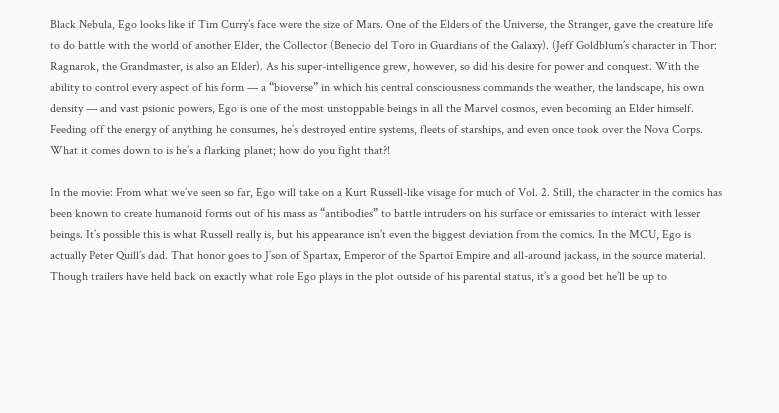Black Nebula, Ego looks like if Tim Curry’s face were the size of Mars. One of the Elders of the Universe, the Stranger, gave the creature life to do battle with the world of another Elder, the Collector (Benecio del Toro in Guardians of the Galaxy). (Jeff Goldblum’s character in Thor: Ragnarok, the Grandmaster, is also an Elder). As his super-intelligence grew, however, so did his desire for power and conquest. With the ability to control every aspect of his form — a “bioverse” in which his central consciousness commands the weather, the landscape, his own density — and vast psionic powers, Ego is one of the most unstoppable beings in all the Marvel cosmos, even becoming an Elder himself. Feeding off the energy of anything he consumes, he’s destroyed entire systems, fleets of starships, and even once took over the Nova Corps. What it comes down to is he’s a flarking planet; how do you fight that?!

In the movie: From what we’ve seen so far, Ego will take on a Kurt Russell-like visage for much of Vol. 2. Still, the character in the comics has been known to create humanoid forms out of his mass as “antibodies” to battle intruders on his surface or emissaries to interact with lesser beings. It’s possible this is what Russell really is, but his appearance isn’t even the biggest deviation from the comics. In the MCU, Ego is actually Peter Quill’s dad. That honor goes to J’son of Spartax, Emperor of the Spartoi Empire and all-around jackass, in the source material. Though trailers have held back on exactly what role Ego plays in the plot outside of his parental status, it’s a good bet he’ll be up to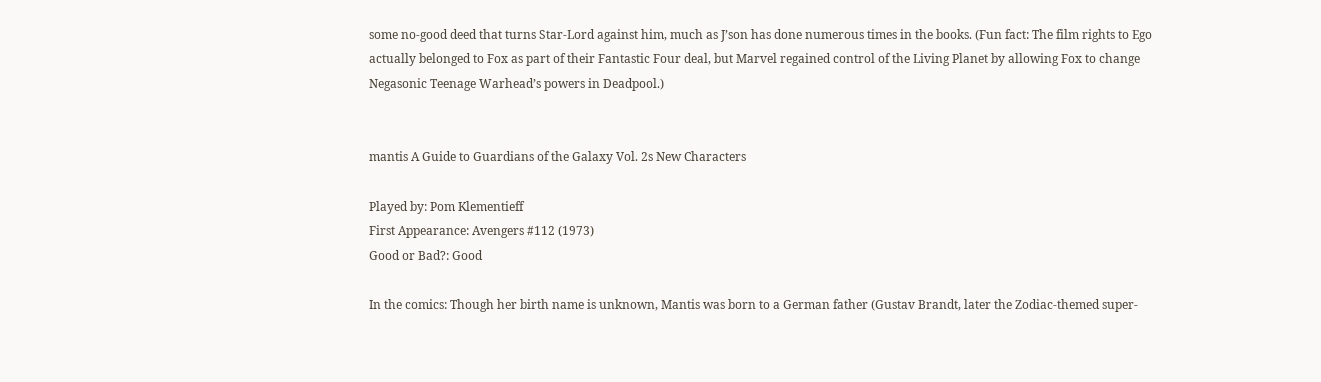some no-good deed that turns Star-Lord against him, much as J’son has done numerous times in the books. (Fun fact: The film rights to Ego actually belonged to Fox as part of their Fantastic Four deal, but Marvel regained control of the Living Planet by allowing Fox to change Negasonic Teenage Warhead’s powers in Deadpool.)


mantis A Guide to Guardians of the Galaxy Vol. 2s New Characters

Played by: Pom Klementieff
First Appearance: Avengers #112 (1973)
Good or Bad?: Good

In the comics: Though her birth name is unknown, Mantis was born to a German father (Gustav Brandt, later the Zodiac-themed super-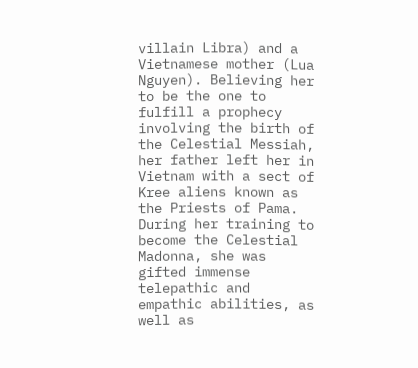villain Libra) and a Vietnamese mother (Lua Nguyen). Believing her to be the one to fulfill a prophecy involving the birth of the Celestial Messiah, her father left her in Vietnam with a sect of Kree aliens known as the Priests of Pama. During her training to become the Celestial Madonna, she was gifted immense telepathic and empathic abilities, as well as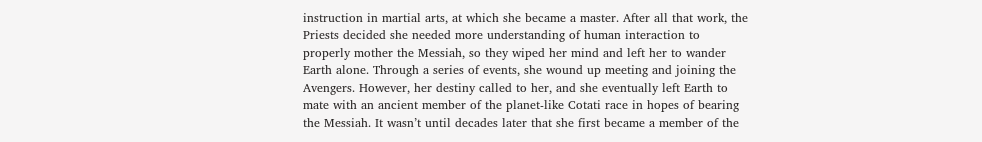instruction in martial arts, at which she became a master. After all that work, the Priests decided she needed more understanding of human interaction to properly mother the Messiah, so they wiped her mind and left her to wander Earth alone. Through a series of events, she wound up meeting and joining the Avengers. However, her destiny called to her, and she eventually left Earth to mate with an ancient member of the planet-like Cotati race in hopes of bearing the Messiah. It wasn’t until decades later that she first became a member of the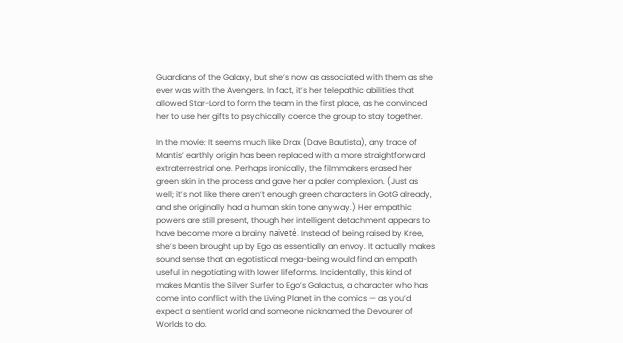Guardians of the Galaxy, but she’s now as associated with them as she ever was with the Avengers. In fact, it’s her telepathic abilities that allowed Star-Lord to form the team in the first place, as he convinced her to use her gifts to psychically coerce the group to stay together.

In the movie: It seems much like Drax (Dave Bautista), any trace of Mantis’ earthly origin has been replaced with a more straightforward extraterrestrial one. Perhaps ironically, the filmmakers erased her green skin in the process and gave her a paler complexion. (Just as well; it’s not like there aren’t enough green characters in GotG already, and she originally had a human skin tone anyway.) Her empathic powers are still present, though her intelligent detachment appears to have become more a brainy naïveté. Instead of being raised by Kree, she’s been brought up by Ego as essentially an envoy. It actually makes sound sense that an egotistical mega-being would find an empath useful in negotiating with lower lifeforms. Incidentally, this kind of makes Mantis the Silver Surfer to Ego’s Galactus, a character who has come into conflict with the Living Planet in the comics — as you’d expect a sentient world and someone nicknamed the Devourer of Worlds to do.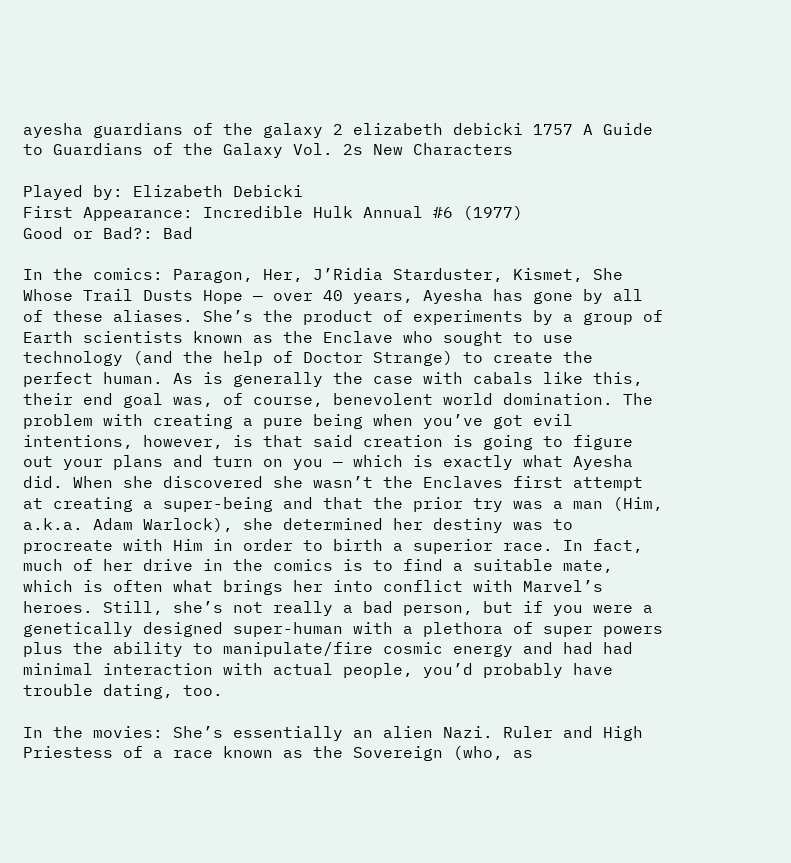ayesha guardians of the galaxy 2 elizabeth debicki 1757 A Guide to Guardians of the Galaxy Vol. 2s New Characters

Played by: Elizabeth Debicki
First Appearance: Incredible Hulk Annual #6 (1977)
Good or Bad?: Bad

In the comics: Paragon, Her, J’Ridia Starduster, Kismet, She Whose Trail Dusts Hope — over 40 years, Ayesha has gone by all of these aliases. She’s the product of experiments by a group of Earth scientists known as the Enclave who sought to use technology (and the help of Doctor Strange) to create the perfect human. As is generally the case with cabals like this, their end goal was, of course, benevolent world domination. The problem with creating a pure being when you’ve got evil intentions, however, is that said creation is going to figure out your plans and turn on you — which is exactly what Ayesha did. When she discovered she wasn’t the Enclaves first attempt at creating a super-being and that the prior try was a man (Him, a.k.a. Adam Warlock), she determined her destiny was to procreate with Him in order to birth a superior race. In fact, much of her drive in the comics is to find a suitable mate, which is often what brings her into conflict with Marvel’s heroes. Still, she’s not really a bad person, but if you were a genetically designed super-human with a plethora of super powers plus the ability to manipulate/fire cosmic energy and had had minimal interaction with actual people, you’d probably have trouble dating, too.

In the movies: She’s essentially an alien Nazi. Ruler and High Priestess of a race known as the Sovereign (who, as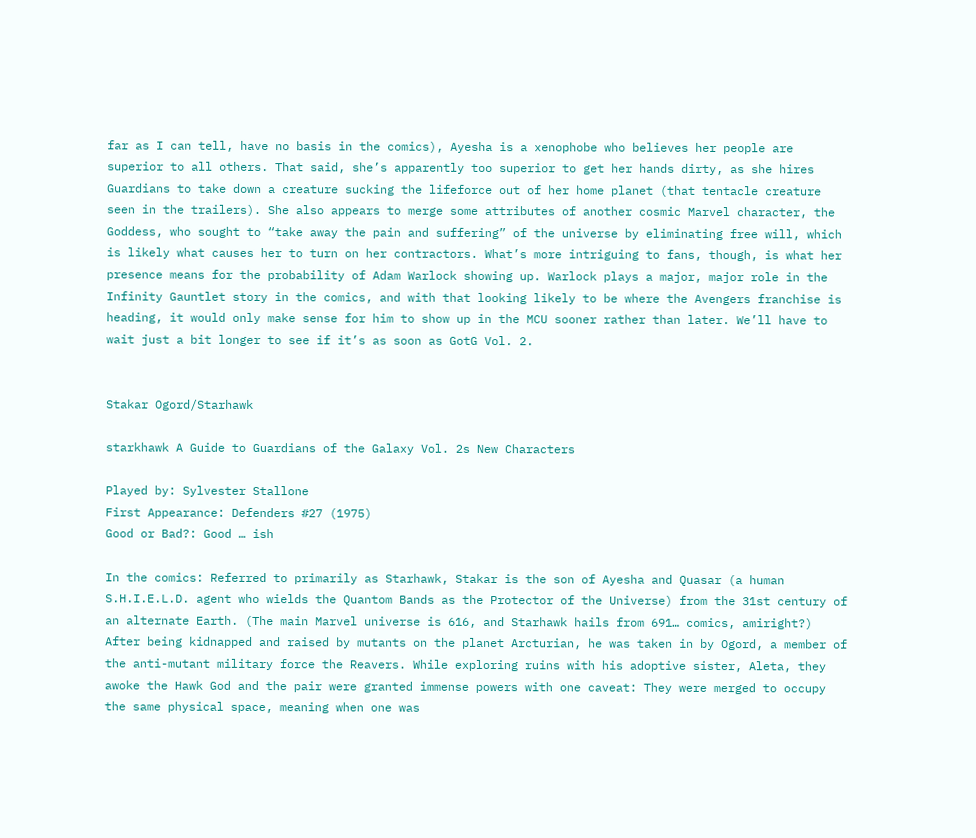far as I can tell, have no basis in the comics), Ayesha is a xenophobe who believes her people are superior to all others. That said, she’s apparently too superior to get her hands dirty, as she hires Guardians to take down a creature sucking the lifeforce out of her home planet (that tentacle creature seen in the trailers). She also appears to merge some attributes of another cosmic Marvel character, the Goddess, who sought to “take away the pain and suffering” of the universe by eliminating free will, which is likely what causes her to turn on her contractors. What’s more intriguing to fans, though, is what her presence means for the probability of Adam Warlock showing up. Warlock plays a major, major role in the Infinity Gauntlet story in the comics, and with that looking likely to be where the Avengers franchise is heading, it would only make sense for him to show up in the MCU sooner rather than later. We’ll have to wait just a bit longer to see if it’s as soon as GotG Vol. 2.


Stakar Ogord/Starhawk

starkhawk A Guide to Guardians of the Galaxy Vol. 2s New Characters

Played by: Sylvester Stallone
First Appearance: Defenders #27 (1975)
Good or Bad?: Good … ish

In the comics: Referred to primarily as Starhawk, Stakar is the son of Ayesha and Quasar (a human S.H.I.E.L.D. agent who wields the Quantom Bands as the Protector of the Universe) from the 31st century of an alternate Earth. (The main Marvel universe is 616, and Starhawk hails from 691… comics, amiright?) After being kidnapped and raised by mutants on the planet Arcturian, he was taken in by Ogord, a member of the anti-mutant military force the Reavers. While exploring ruins with his adoptive sister, Aleta, they awoke the Hawk God and the pair were granted immense powers with one caveat: They were merged to occupy the same physical space, meaning when one was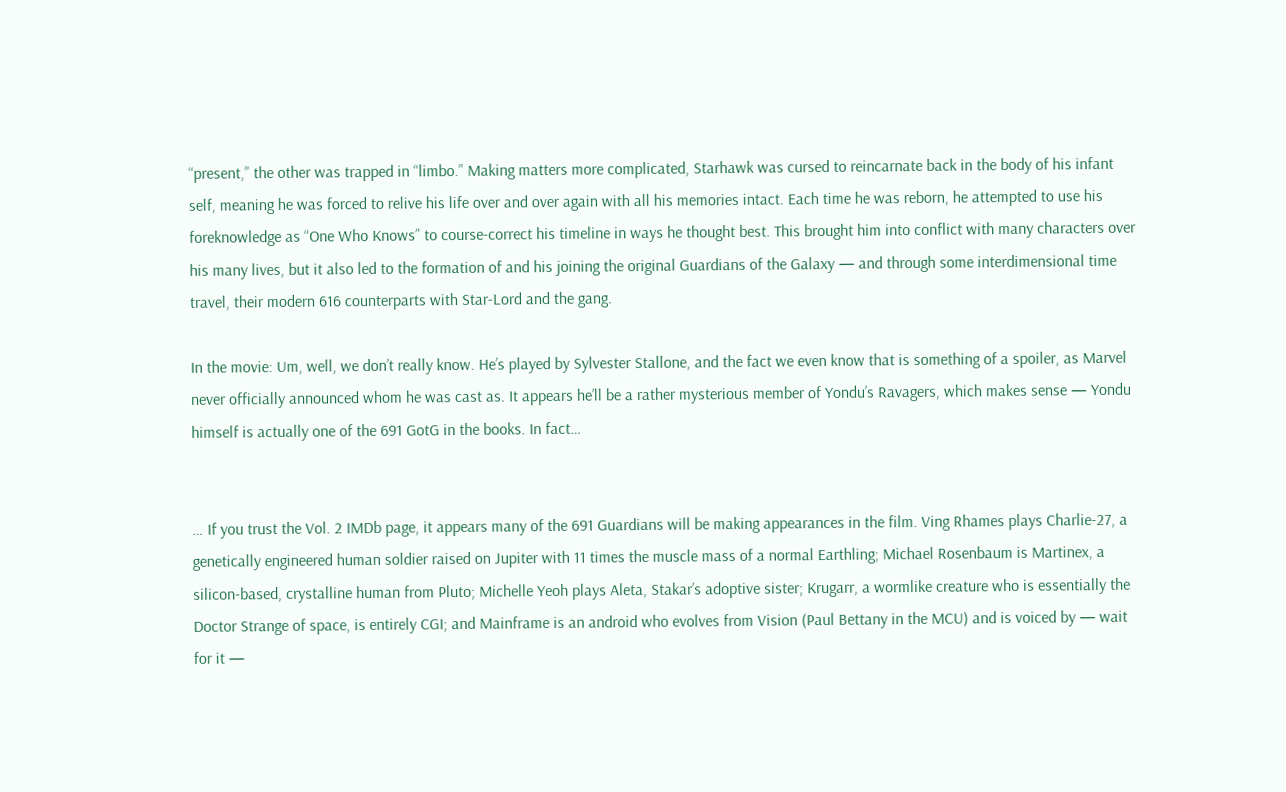“present,” the other was trapped in “limbo.” Making matters more complicated, Starhawk was cursed to reincarnate back in the body of his infant self, meaning he was forced to relive his life over and over again with all his memories intact. Each time he was reborn, he attempted to use his foreknowledge as “One Who Knows” to course-correct his timeline in ways he thought best. This brought him into conflict with many characters over his many lives, but it also led to the formation of and his joining the original Guardians of the Galaxy — and through some interdimensional time travel, their modern 616 counterparts with Star-Lord and the gang.

In the movie: Um, well, we don’t really know. He’s played by Sylvester Stallone, and the fact we even know that is something of a spoiler, as Marvel never officially announced whom he was cast as. It appears he’ll be a rather mysterious member of Yondu’s Ravagers, which makes sense — Yondu himself is actually one of the 691 GotG in the books. In fact…


… If you trust the Vol. 2 IMDb page, it appears many of the 691 Guardians will be making appearances in the film. Ving Rhames plays Charlie-27, a genetically engineered human soldier raised on Jupiter with 11 times the muscle mass of a normal Earthling; Michael Rosenbaum is Martinex, a silicon-based, crystalline human from Pluto; Michelle Yeoh plays Aleta, Stakar’s adoptive sister; Krugarr, a wormlike creature who is essentially the Doctor Strange of space, is entirely CGI; and Mainframe is an android who evolves from Vision (Paul Bettany in the MCU) and is voiced by — wait for it —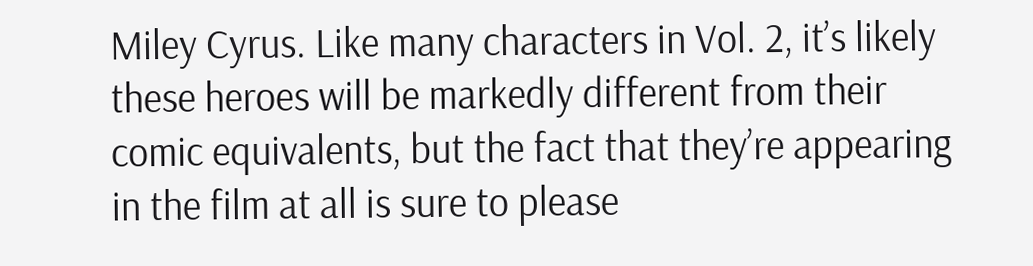Miley Cyrus. Like many characters in Vol. 2, it’s likely these heroes will be markedly different from their comic equivalents, but the fact that they’re appearing in the film at all is sure to please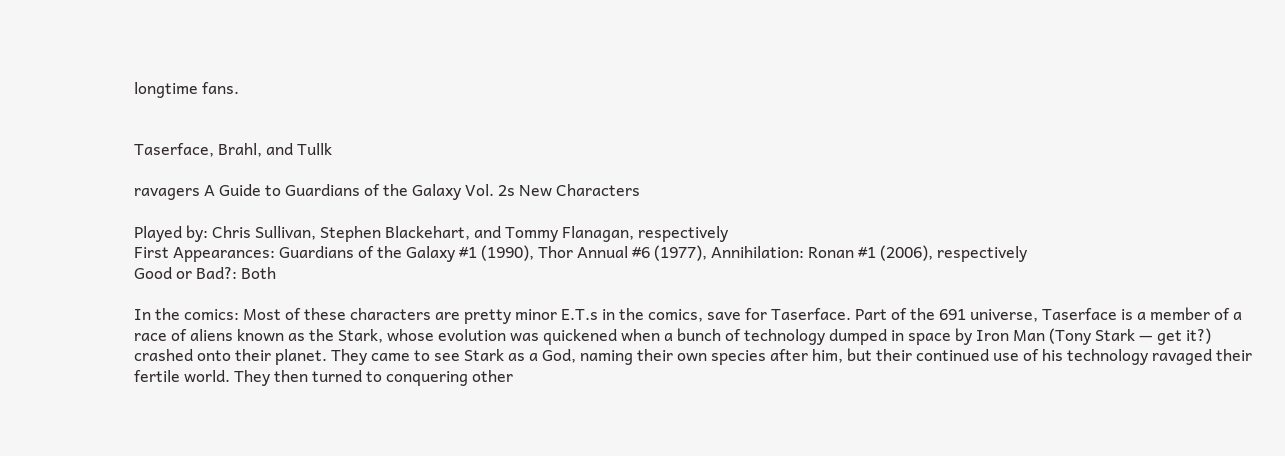longtime fans.


Taserface, Brahl, and Tullk

ravagers A Guide to Guardians of the Galaxy Vol. 2s New Characters

Played by: Chris Sullivan, Stephen Blackehart, and Tommy Flanagan, respectively
First Appearances: Guardians of the Galaxy #1 (1990), Thor Annual #6 (1977), Annihilation: Ronan #1 (2006), respectively
Good or Bad?: Both

In the comics: Most of these characters are pretty minor E.T.s in the comics, save for Taserface. Part of the 691 universe, Taserface is a member of a race of aliens known as the Stark, whose evolution was quickened when a bunch of technology dumped in space by Iron Man (Tony Stark — get it?) crashed onto their planet. They came to see Stark as a God, naming their own species after him, but their continued use of his technology ravaged their fertile world. They then turned to conquering other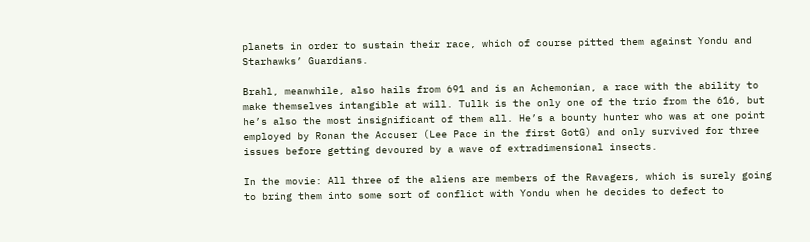planets in order to sustain their race, which of course pitted them against Yondu and Starhawks’ Guardians.

Brahl, meanwhile, also hails from 691 and is an Achemonian, a race with the ability to make themselves intangible at will. Tullk is the only one of the trio from the 616, but he’s also the most insignificant of them all. He’s a bounty hunter who was at one point employed by Ronan the Accuser (Lee Pace in the first GotG) and only survived for three issues before getting devoured by a wave of extradimensional insects.

In the movie: All three of the aliens are members of the Ravagers, which is surely going to bring them into some sort of conflict with Yondu when he decides to defect to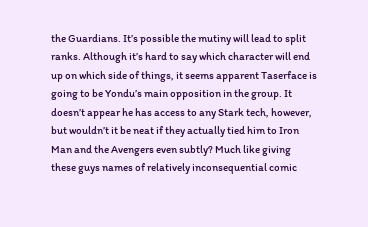the Guardians. It’s possible the mutiny will lead to split ranks. Although it’s hard to say which character will end up on which side of things, it seems apparent Taserface is going to be Yondu’s main opposition in the group. It doesn’t appear he has access to any Stark tech, however, but wouldn’t it be neat if they actually tied him to Iron Man and the Avengers even subtly? Much like giving these guys names of relatively inconsequential comic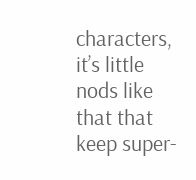characters, it’s little nods like that that keep super-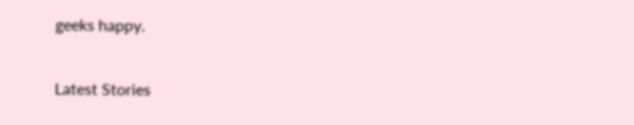geeks happy.

Latest Stories